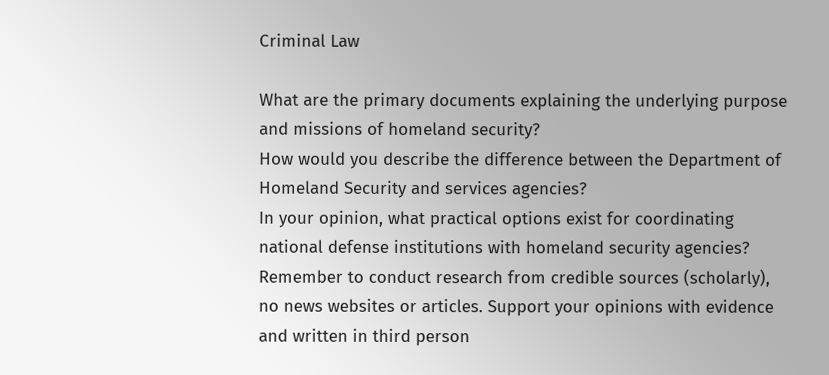Criminal Law

What are the primary documents explaining the underlying purpose and missions of homeland security?
How would you describe the difference between the Department of Homeland Security and services agencies?
In your opinion, what practical options exist for coordinating national defense institutions with homeland security agencies?
Remember to conduct research from credible sources (scholarly), no news websites or articles. Support your opinions with evidence and written in third person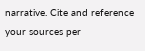narrative. Cite and reference your sources per